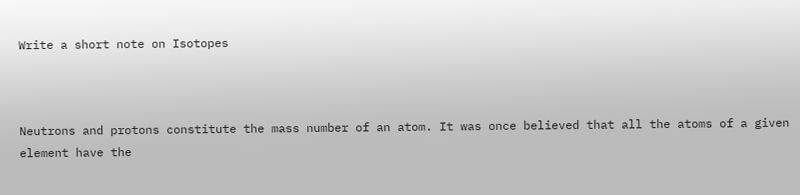Write a short note on Isotopes



Neutrons and protons constitute the mass number of an atom. It was once believed that all the atoms of a given element have the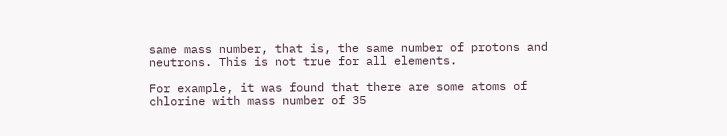same mass number, that is, the same number of protons and neutrons. This is not true for all elements.

For example, it was found that there are some atoms of chlorine with mass number of 35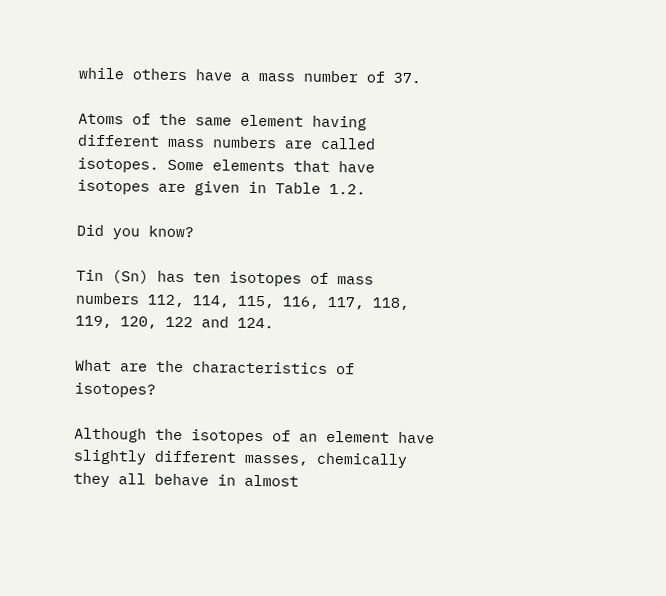while others have a mass number of 37.

Atoms of the same element having different mass numbers are called isotopes. Some elements that have isotopes are given in Table 1.2.

Did you know?

Tin (Sn) has ten isotopes of mass numbers 112, 114, 115, 116, 117, 118, 119, 120, 122 and 124.

What are the characteristics of isotopes?

Although the isotopes of an element have slightly different masses, chemically they all behave in almost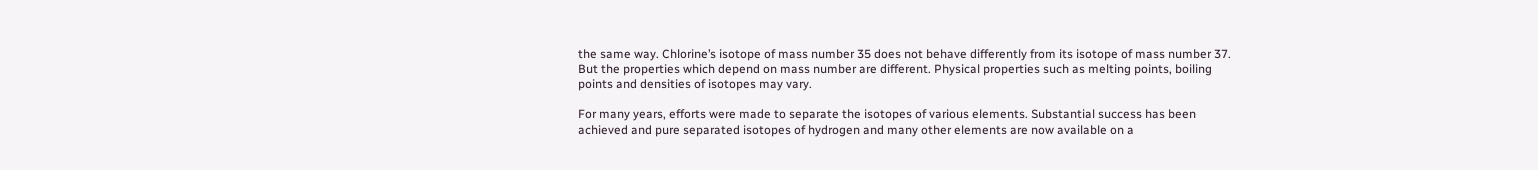the same way. Chlorine’s isotope of mass number 35 does not behave differently from its isotope of mass number 37. But the properties which depend on mass number are different. Physical properties such as melting points, boiling points and densities of isotopes may vary.

For many years, efforts were made to separate the isotopes of various elements. Substantial success has been achieved and pure separated isotopes of hydrogen and many other elements are now available on a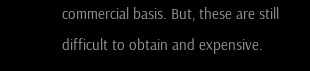commercial basis. But, these are still difficult to obtain and expensive.